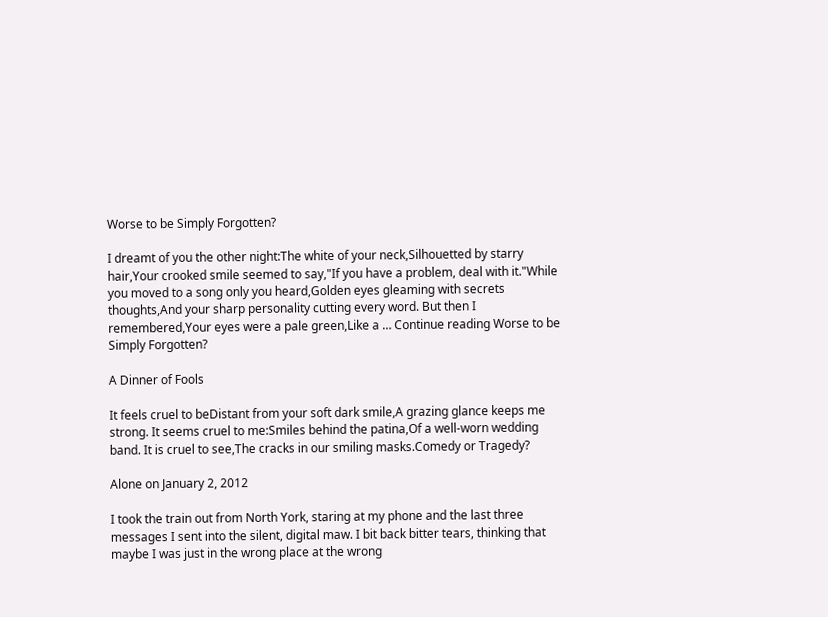Worse to be Simply Forgotten?

I dreamt of you the other night:The white of your neck,Silhouetted by starry hair,Your crooked smile seemed to say,"If you have a problem, deal with it."While you moved to a song only you heard,Golden eyes gleaming with secrets thoughts,And your sharp personality cutting every word. But then I remembered,Your eyes were a pale green,Like a … Continue reading Worse to be Simply Forgotten?

A Dinner of Fools

It feels cruel to beDistant from your soft dark smile,A grazing glance keeps me strong. It seems cruel to me:Smiles behind the patina,Of a well-worn wedding band. It is cruel to see,The cracks in our smiling masks.Comedy or Tragedy?

Alone on January 2, 2012

I took the train out from North York, staring at my phone and the last three messages I sent into the silent, digital maw. I bit back bitter tears, thinking that maybe I was just in the wrong place at the wrong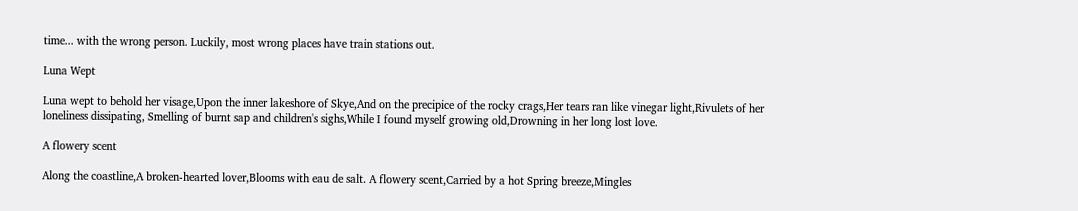time... with the wrong person. Luckily, most wrong places have train stations out.

Luna Wept

Luna wept to behold her visage,Upon the inner lakeshore of Skye,And on the precipice of the rocky crags,Her tears ran like vinegar light,Rivulets of her loneliness dissipating, Smelling of burnt sap and children's sighs,While I found myself growing old,Drowning in her long lost love.

A flowery scent

Along the coastline,A broken-hearted lover,Blooms with eau de salt. A flowery scent,Carried by a hot Spring breeze,Mingles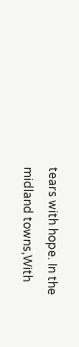tears with hope. In the midland towns,With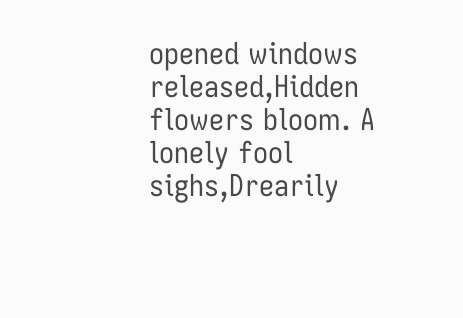opened windows released,Hidden flowers bloom. A lonely fool sighs,Drearily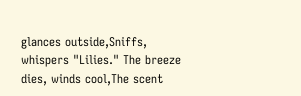glances outside,Sniffs, whispers "Lilies." The breeze dies, winds cool,The scent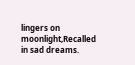lingers on moonlight,Recalled in sad dreams.